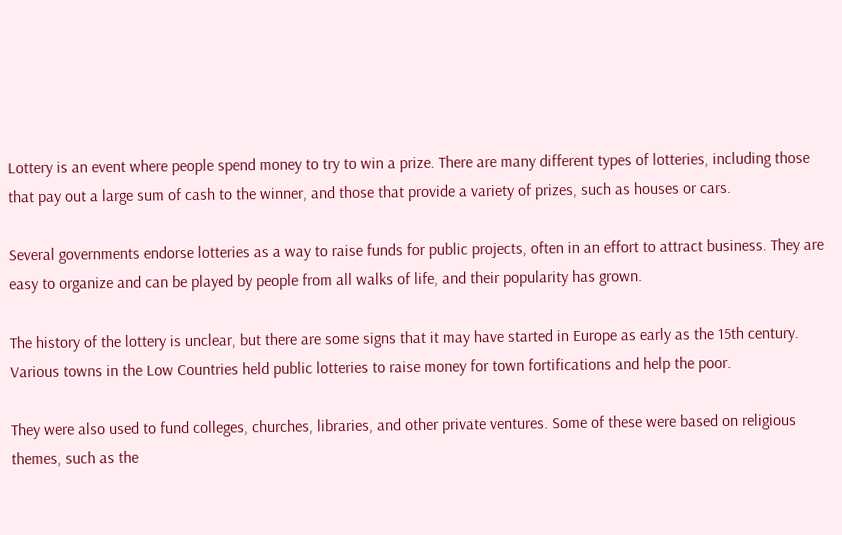Lottery is an event where people spend money to try to win a prize. There are many different types of lotteries, including those that pay out a large sum of cash to the winner, and those that provide a variety of prizes, such as houses or cars.

Several governments endorse lotteries as a way to raise funds for public projects, often in an effort to attract business. They are easy to organize and can be played by people from all walks of life, and their popularity has grown.

The history of the lottery is unclear, but there are some signs that it may have started in Europe as early as the 15th century. Various towns in the Low Countries held public lotteries to raise money for town fortifications and help the poor.

They were also used to fund colleges, churches, libraries, and other private ventures. Some of these were based on religious themes, such as the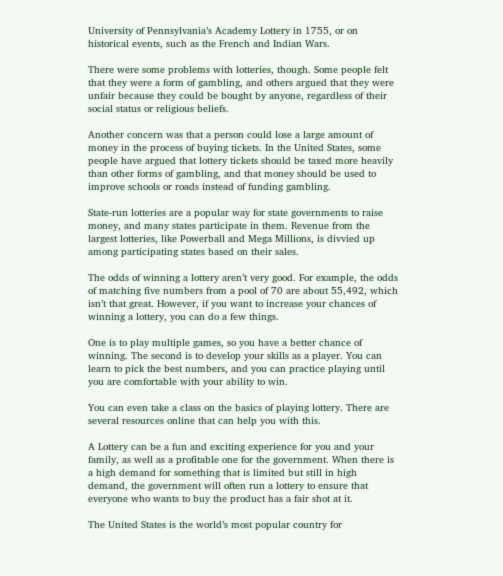University of Pennsylvania’s Academy Lottery in 1755, or on historical events, such as the French and Indian Wars.

There were some problems with lotteries, though. Some people felt that they were a form of gambling, and others argued that they were unfair because they could be bought by anyone, regardless of their social status or religious beliefs.

Another concern was that a person could lose a large amount of money in the process of buying tickets. In the United States, some people have argued that lottery tickets should be taxed more heavily than other forms of gambling, and that money should be used to improve schools or roads instead of funding gambling.

State-run lotteries are a popular way for state governments to raise money, and many states participate in them. Revenue from the largest lotteries, like Powerball and Mega Millions, is divvied up among participating states based on their sales.

The odds of winning a lottery aren’t very good. For example, the odds of matching five numbers from a pool of 70 are about 55,492, which isn’t that great. However, if you want to increase your chances of winning a lottery, you can do a few things.

One is to play multiple games, so you have a better chance of winning. The second is to develop your skills as a player. You can learn to pick the best numbers, and you can practice playing until you are comfortable with your ability to win.

You can even take a class on the basics of playing lottery. There are several resources online that can help you with this.

A Lottery can be a fun and exciting experience for you and your family, as well as a profitable one for the government. When there is a high demand for something that is limited but still in high demand, the government will often run a lottery to ensure that everyone who wants to buy the product has a fair shot at it.

The United States is the world’s most popular country for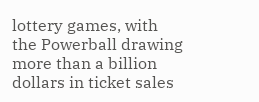lottery games, with the Powerball drawing more than a billion dollars in ticket sales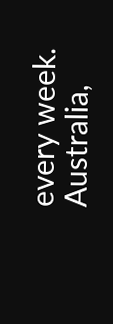every week. Australia,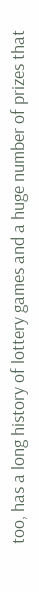too, has a long history of lottery games and a huge number of prizes that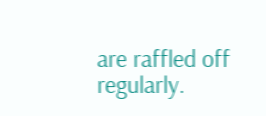are raffled off regularly.